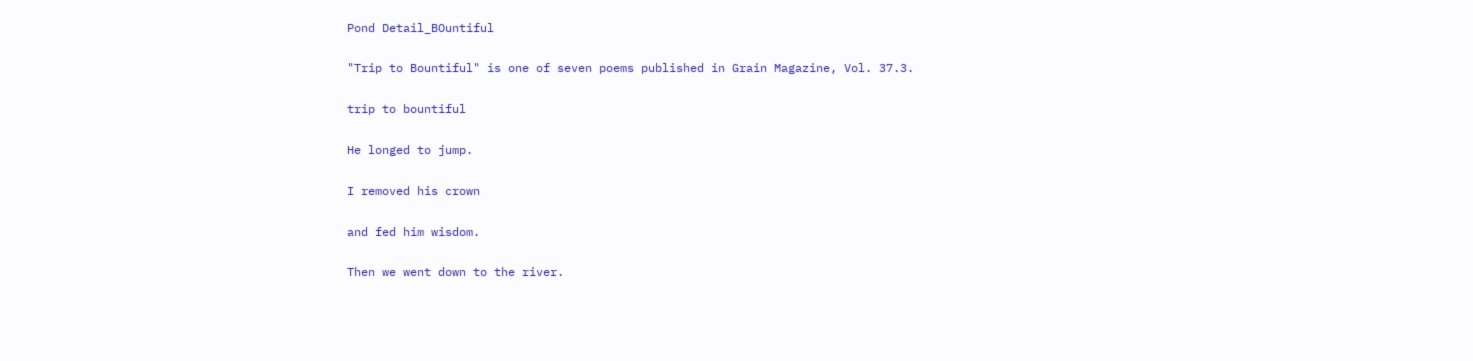Pond Detail_BOuntiful

"Trip to Bountiful" is one of seven poems published in Grain Magazine, Vol. 37.3.

trip to bountiful

He longed to jump.

I removed his crown

and fed him wisdom.

Then we went down to the river.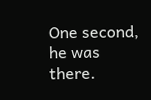One second, he was there.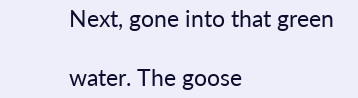Next, gone into that green

water. The goose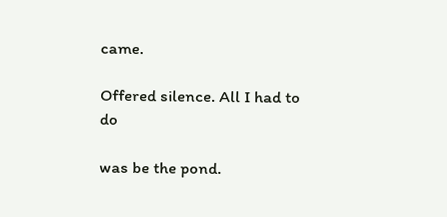came.

Offered silence. All I had to do

was be the pond.